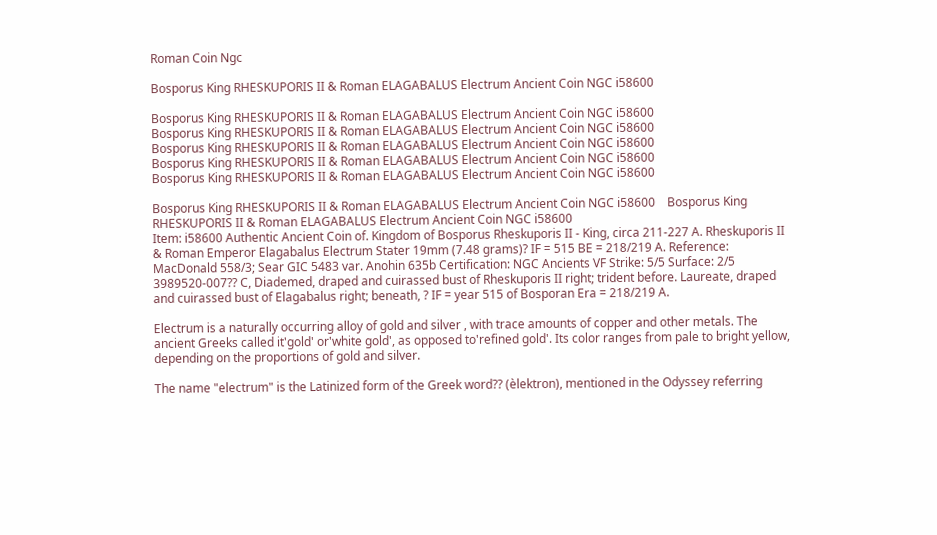Roman Coin Ngc

Bosporus King RHESKUPORIS II & Roman ELAGABALUS Electrum Ancient Coin NGC i58600

Bosporus King RHESKUPORIS II & Roman ELAGABALUS Electrum Ancient Coin NGC i58600
Bosporus King RHESKUPORIS II & Roman ELAGABALUS Electrum Ancient Coin NGC i58600
Bosporus King RHESKUPORIS II & Roman ELAGABALUS Electrum Ancient Coin NGC i58600
Bosporus King RHESKUPORIS II & Roman ELAGABALUS Electrum Ancient Coin NGC i58600
Bosporus King RHESKUPORIS II & Roman ELAGABALUS Electrum Ancient Coin NGC i58600

Bosporus King RHESKUPORIS II & Roman ELAGABALUS Electrum Ancient Coin NGC i58600    Bosporus King RHESKUPORIS II & Roman ELAGABALUS Electrum Ancient Coin NGC i58600
Item: i58600 Authentic Ancient Coin of. Kingdom of Bosporus Rheskuporis II - King, circa 211-227 A. Rheskuporis II & Roman Emperor Elagabalus Electrum Stater 19mm (7.48 grams)? IF = 515 BE = 218/219 A. Reference: MacDonald 558/3; Sear GIC 5483 var. Anohin 635b Certification: NGC Ancients VF Strike: 5/5 Surface: 2/5 3989520-007?? C, Diademed, draped and cuirassed bust of Rheskuporis II right; trident before. Laureate, draped and cuirassed bust of Elagabalus right; beneath, ? IF = year 515 of Bosporan Era = 218/219 A.

Electrum is a naturally occurring alloy of gold and silver , with trace amounts of copper and other metals. The ancient Greeks called it'gold' or'white gold', as opposed to'refined gold'. Its color ranges from pale to bright yellow, depending on the proportions of gold and silver.

The name "electrum" is the Latinized form of the Greek word?? (èlektron), mentioned in the Odyssey referring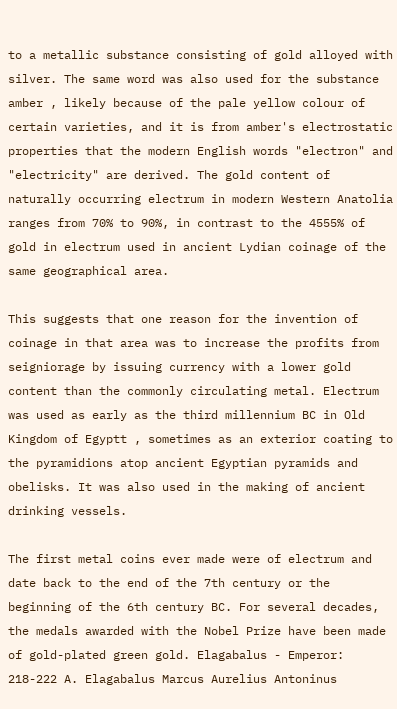to a metallic substance consisting of gold alloyed with silver. The same word was also used for the substance amber , likely because of the pale yellow colour of certain varieties, and it is from amber's electrostatic properties that the modern English words "electron" and "electricity" are derived. The gold content of naturally occurring electrum in modern Western Anatolia ranges from 70% to 90%, in contrast to the 4555% of gold in electrum used in ancient Lydian coinage of the same geographical area.

This suggests that one reason for the invention of coinage in that area was to increase the profits from seigniorage by issuing currency with a lower gold content than the commonly circulating metal. Electrum was used as early as the third millennium BC in Old Kingdom of Egyptt , sometimes as an exterior coating to the pyramidions atop ancient Egyptian pyramids and obelisks. It was also used in the making of ancient drinking vessels.

The first metal coins ever made were of electrum and date back to the end of the 7th century or the beginning of the 6th century BC. For several decades, the medals awarded with the Nobel Prize have been made of gold-plated green gold. Elagabalus - Emperor: 218-222 A. Elagabalus Marcus Aurelius Antoninus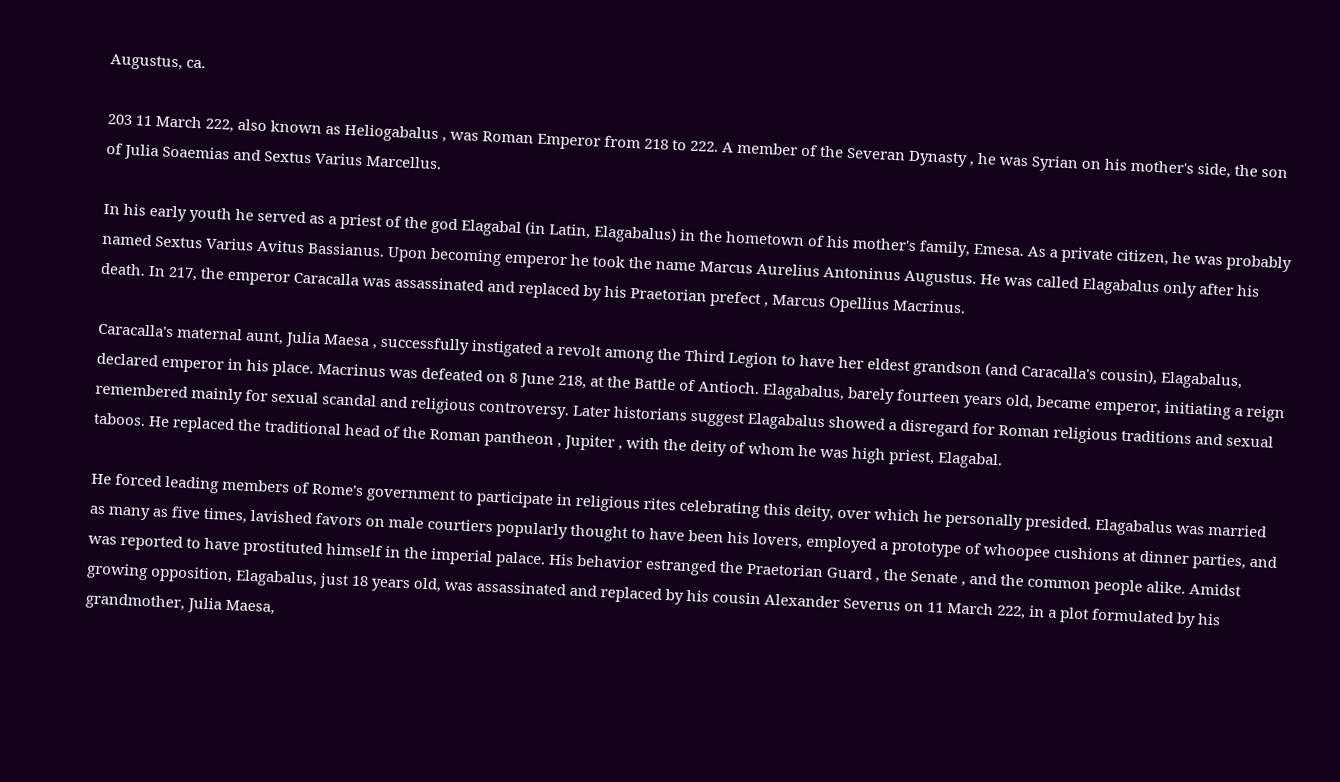Augustus, ca.

203 11 March 222, also known as Heliogabalus , was Roman Emperor from 218 to 222. A member of the Severan Dynasty , he was Syrian on his mother's side, the son of Julia Soaemias and Sextus Varius Marcellus.

In his early youth he served as a priest of the god Elagabal (in Latin, Elagabalus) in the hometown of his mother's family, Emesa. As a private citizen, he was probably named Sextus Varius Avitus Bassianus. Upon becoming emperor he took the name Marcus Aurelius Antoninus Augustus. He was called Elagabalus only after his death. In 217, the emperor Caracalla was assassinated and replaced by his Praetorian prefect , Marcus Opellius Macrinus.

Caracalla's maternal aunt, Julia Maesa , successfully instigated a revolt among the Third Legion to have her eldest grandson (and Caracalla's cousin), Elagabalus, declared emperor in his place. Macrinus was defeated on 8 June 218, at the Battle of Antioch. Elagabalus, barely fourteen years old, became emperor, initiating a reign remembered mainly for sexual scandal and religious controversy. Later historians suggest Elagabalus showed a disregard for Roman religious traditions and sexual taboos. He replaced the traditional head of the Roman pantheon , Jupiter , with the deity of whom he was high priest, Elagabal.

He forced leading members of Rome's government to participate in religious rites celebrating this deity, over which he personally presided. Elagabalus was married as many as five times, lavished favors on male courtiers popularly thought to have been his lovers, employed a prototype of whoopee cushions at dinner parties, and was reported to have prostituted himself in the imperial palace. His behavior estranged the Praetorian Guard , the Senate , and the common people alike. Amidst growing opposition, Elagabalus, just 18 years old, was assassinated and replaced by his cousin Alexander Severus on 11 March 222, in a plot formulated by his grandmother, Julia Maesa,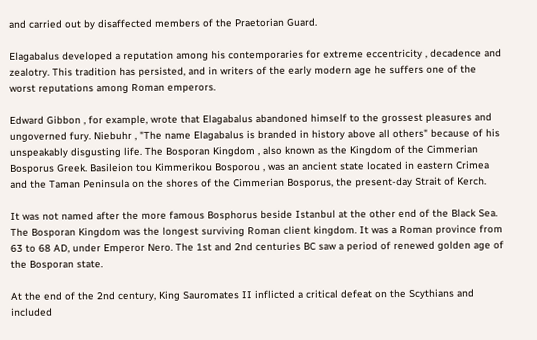and carried out by disaffected members of the Praetorian Guard.

Elagabalus developed a reputation among his contemporaries for extreme eccentricity , decadence and zealotry. This tradition has persisted, and in writers of the early modern age he suffers one of the worst reputations among Roman emperors.

Edward Gibbon , for example, wrote that Elagabalus abandoned himself to the grossest pleasures and ungoverned fury. Niebuhr , "The name Elagabalus is branded in history above all others" because of his unspeakably disgusting life. The Bosporan Kingdom , also known as the Kingdom of the Cimmerian Bosporus Greek. Basileion tou Kimmerikou Bosporou , was an ancient state located in eastern Crimea and the Taman Peninsula on the shores of the Cimmerian Bosporus, the present-day Strait of Kerch.

It was not named after the more famous Bosphorus beside Istanbul at the other end of the Black Sea. The Bosporan Kingdom was the longest surviving Roman client kingdom. It was a Roman province from 63 to 68 AD, under Emperor Nero. The 1st and 2nd centuries BC saw a period of renewed golden age of the Bosporan state.

At the end of the 2nd century, King Sauromates II inflicted a critical defeat on the Scythians and included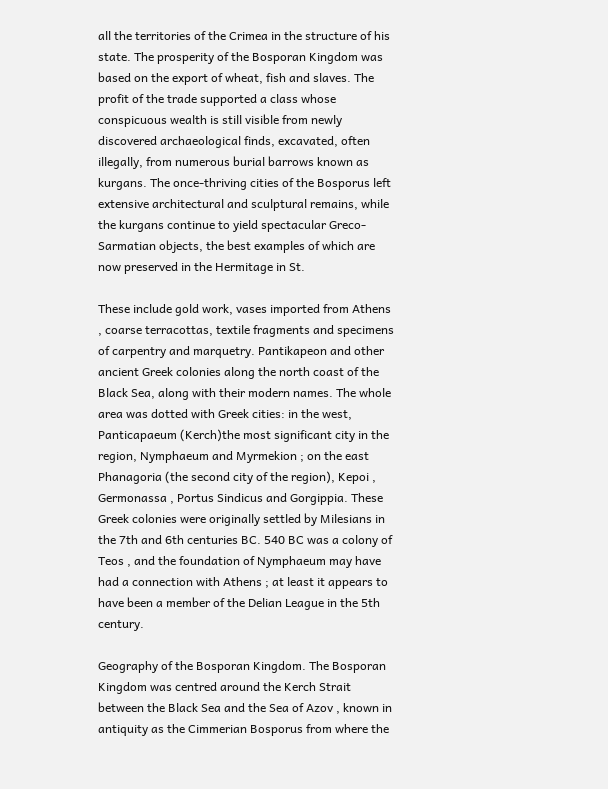all the territories of the Crimea in the structure of his state. The prosperity of the Bosporan Kingdom was based on the export of wheat, fish and slaves. The profit of the trade supported a class whose conspicuous wealth is still visible from newly discovered archaeological finds, excavated, often illegally, from numerous burial barrows known as kurgans. The once-thriving cities of the Bosporus left extensive architectural and sculptural remains, while the kurgans continue to yield spectacular Greco-Sarmatian objects, the best examples of which are now preserved in the Hermitage in St.

These include gold work, vases imported from Athens , coarse terracottas, textile fragments and specimens of carpentry and marquetry. Pantikapeon and other ancient Greek colonies along the north coast of the Black Sea, along with their modern names. The whole area was dotted with Greek cities: in the west, Panticapaeum (Kerch)the most significant city in the region, Nymphaeum and Myrmekion ; on the east Phanagoria (the second city of the region), Kepoi , Germonassa , Portus Sindicus and Gorgippia. These Greek colonies were originally settled by Milesians in the 7th and 6th centuries BC. 540 BC was a colony of Teos , and the foundation of Nymphaeum may have had a connection with Athens ; at least it appears to have been a member of the Delian League in the 5th century.

Geography of the Bosporan Kingdom. The Bosporan Kingdom was centred around the Kerch Strait between the Black Sea and the Sea of Azov , known in antiquity as the Cimmerian Bosporus from where the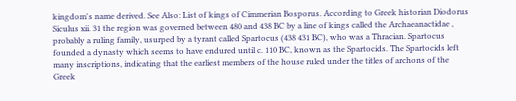kingdom's name derived. See Also: List of kings of Cimmerian Bosporus. According to Greek historian Diodorus Siculus xii. 31 the region was governed between 480 and 438 BC by a line of kings called the Archaeanactidae , probably a ruling family, usurped by a tyrant called Spartocus (438 431 BC), who was a Thracian. Spartocus founded a dynasty which seems to have endured until c. 110 BC, known as the Spartocids. The Spartocids left many inscriptions, indicating that the earliest members of the house ruled under the titles of archons of the Greek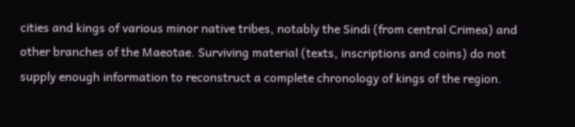cities and kings of various minor native tribes, notably the Sindi (from central Crimea) and other branches of the Maeotae. Surviving material (texts, inscriptions and coins) do not supply enough information to reconstruct a complete chronology of kings of the region.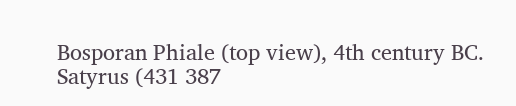Bosporan Phiale (top view), 4th century BC. Satyrus (431 387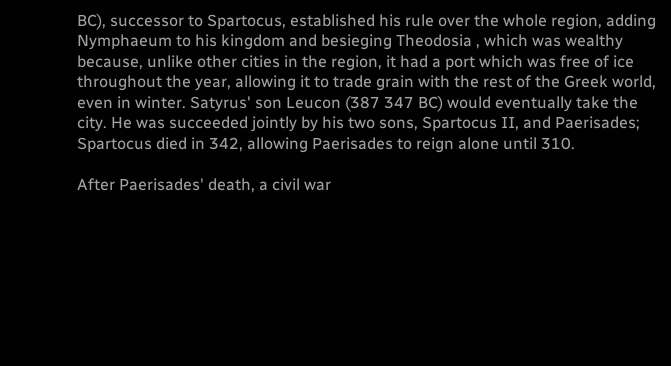BC), successor to Spartocus, established his rule over the whole region, adding Nymphaeum to his kingdom and besieging Theodosia , which was wealthy because, unlike other cities in the region, it had a port which was free of ice throughout the year, allowing it to trade grain with the rest of the Greek world, even in winter. Satyrus' son Leucon (387 347 BC) would eventually take the city. He was succeeded jointly by his two sons, Spartocus II, and Paerisades; Spartocus died in 342, allowing Paerisades to reign alone until 310.

After Paerisades' death, a civil war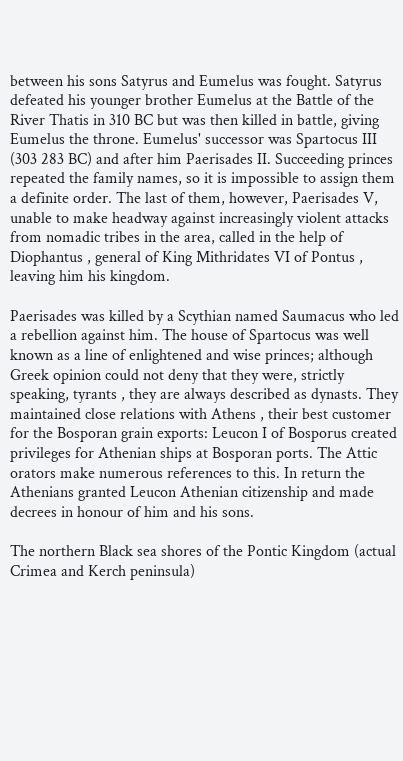between his sons Satyrus and Eumelus was fought. Satyrus defeated his younger brother Eumelus at the Battle of the River Thatis in 310 BC but was then killed in battle, giving Eumelus the throne. Eumelus' successor was Spartocus III (303 283 BC) and after him Paerisades II. Succeeding princes repeated the family names, so it is impossible to assign them a definite order. The last of them, however, Paerisades V, unable to make headway against increasingly violent attacks from nomadic tribes in the area, called in the help of Diophantus , general of King Mithridates VI of Pontus , leaving him his kingdom.

Paerisades was killed by a Scythian named Saumacus who led a rebellion against him. The house of Spartocus was well known as a line of enlightened and wise princes; although Greek opinion could not deny that they were, strictly speaking, tyrants , they are always described as dynasts. They maintained close relations with Athens , their best customer for the Bosporan grain exports: Leucon I of Bosporus created privileges for Athenian ships at Bosporan ports. The Attic orators make numerous references to this. In return the Athenians granted Leucon Athenian citizenship and made decrees in honour of him and his sons.

The northern Black sea shores of the Pontic Kingdom (actual Crimea and Kerch peninsula)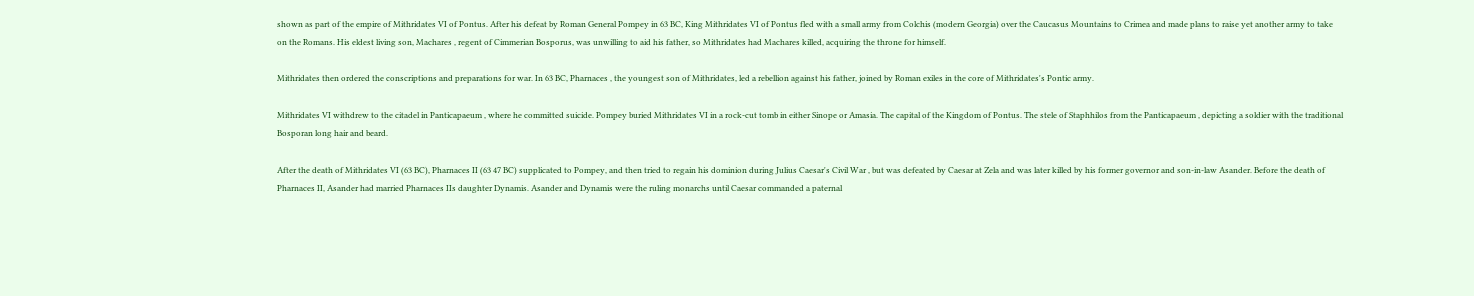shown as part of the empire of Mithridates VI of Pontus. After his defeat by Roman General Pompey in 63 BC, King Mithridates VI of Pontus fled with a small army from Colchis (modern Georgia) over the Caucasus Mountains to Crimea and made plans to raise yet another army to take on the Romans. His eldest living son, Machares , regent of Cimmerian Bosporus, was unwilling to aid his father, so Mithridates had Machares killed, acquiring the throne for himself.

Mithridates then ordered the conscriptions and preparations for war. In 63 BC, Pharnaces , the youngest son of Mithridates, led a rebellion against his father, joined by Roman exiles in the core of Mithridates's Pontic army.

Mithridates VI withdrew to the citadel in Panticapaeum , where he committed suicide. Pompey buried Mithridates VI in a rock-cut tomb in either Sinope or Amasia. The capital of the Kingdom of Pontus. The stele of Staphhilos from the Panticapaeum , depicting a soldier with the traditional Bosporan long hair and beard.

After the death of Mithridates VI (63 BC), Pharnaces II (63 47 BC) supplicated to Pompey, and then tried to regain his dominion during Julius Caesar's Civil War , but was defeated by Caesar at Zela and was later killed by his former governor and son-in-law Asander. Before the death of Pharnaces II, Asander had married Pharnaces IIs daughter Dynamis. Asander and Dynamis were the ruling monarchs until Caesar commanded a paternal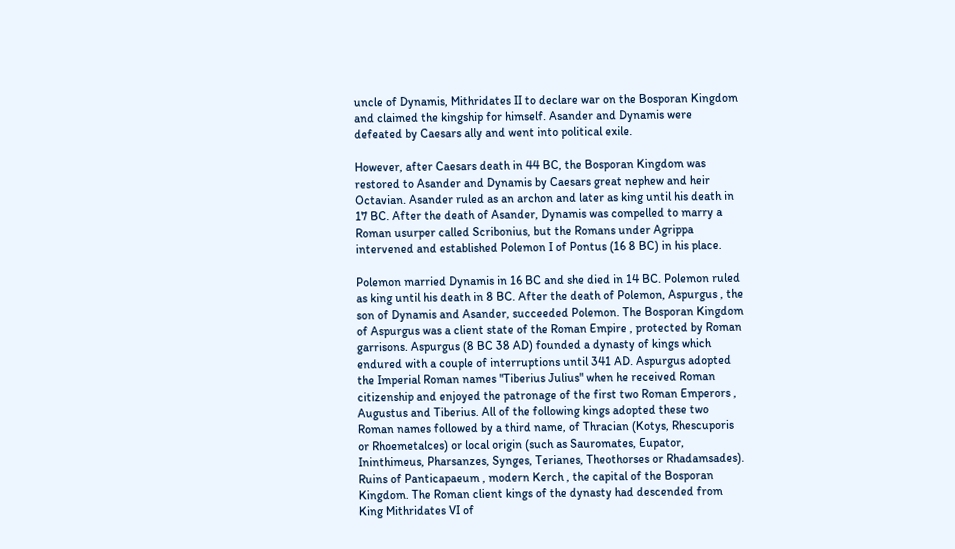uncle of Dynamis, Mithridates II to declare war on the Bosporan Kingdom and claimed the kingship for himself. Asander and Dynamis were defeated by Caesars ally and went into political exile.

However, after Caesars death in 44 BC, the Bosporan Kingdom was restored to Asander and Dynamis by Caesars great nephew and heir Octavian. Asander ruled as an archon and later as king until his death in 17 BC. After the death of Asander, Dynamis was compelled to marry a Roman usurper called Scribonius, but the Romans under Agrippa intervened and established Polemon I of Pontus (16 8 BC) in his place.

Polemon married Dynamis in 16 BC and she died in 14 BC. Polemon ruled as king until his death in 8 BC. After the death of Polemon, Aspurgus , the son of Dynamis and Asander, succeeded Polemon. The Bosporan Kingdom of Aspurgus was a client state of the Roman Empire , protected by Roman garrisons. Aspurgus (8 BC 38 AD) founded a dynasty of kings which endured with a couple of interruptions until 341 AD. Aspurgus adopted the Imperial Roman names "Tiberius Julius" when he received Roman citizenship and enjoyed the patronage of the first two Roman Emperors , Augustus and Tiberius. All of the following kings adopted these two Roman names followed by a third name, of Thracian (Kotys, Rhescuporis or Rhoemetalces) or local origin (such as Sauromates, Eupator, Ininthimeus, Pharsanzes, Synges, Terianes, Theothorses or Rhadamsades). Ruins of Panticapaeum , modern Kerch , the capital of the Bosporan Kingdom. The Roman client kings of the dynasty had descended from King Mithridates VI of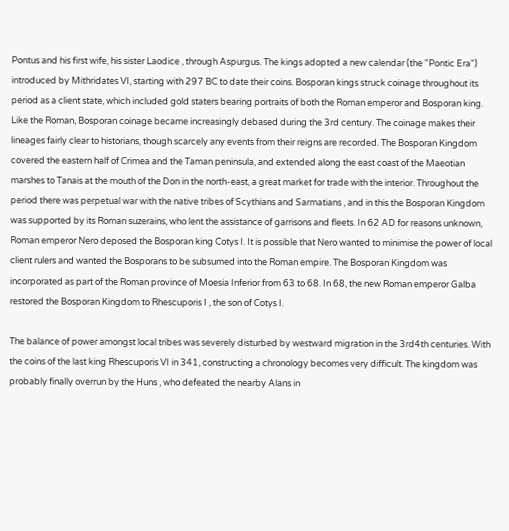Pontus and his first wife, his sister Laodice , through Aspurgus. The kings adopted a new calendar (the "Pontic Era") introduced by Mithridates VI, starting with 297 BC to date their coins. Bosporan kings struck coinage throughout its period as a client state, which included gold staters bearing portraits of both the Roman emperor and Bosporan king. Like the Roman, Bosporan coinage became increasingly debased during the 3rd century. The coinage makes their lineages fairly clear to historians, though scarcely any events from their reigns are recorded. The Bosporan Kingdom covered the eastern half of Crimea and the Taman peninsula, and extended along the east coast of the Maeotian marshes to Tanais at the mouth of the Don in the north-east, a great market for trade with the interior. Throughout the period there was perpetual war with the native tribes of Scythians and Sarmatians , and in this the Bosporan Kingdom was supported by its Roman suzerains, who lent the assistance of garrisons and fleets. In 62 AD for reasons unknown, Roman emperor Nero deposed the Bosporan king Cotys I. It is possible that Nero wanted to minimise the power of local client rulers and wanted the Bosporans to be subsumed into the Roman empire. The Bosporan Kingdom was incorporated as part of the Roman province of Moesia Inferior from 63 to 68. In 68, the new Roman emperor Galba restored the Bosporan Kingdom to Rhescuporis I , the son of Cotys I.

The balance of power amongst local tribes was severely disturbed by westward migration in the 3rd4th centuries. With the coins of the last king Rhescuporis VI in 341, constructing a chronology becomes very difficult. The kingdom was probably finally overrun by the Huns , who defeated the nearby Alans in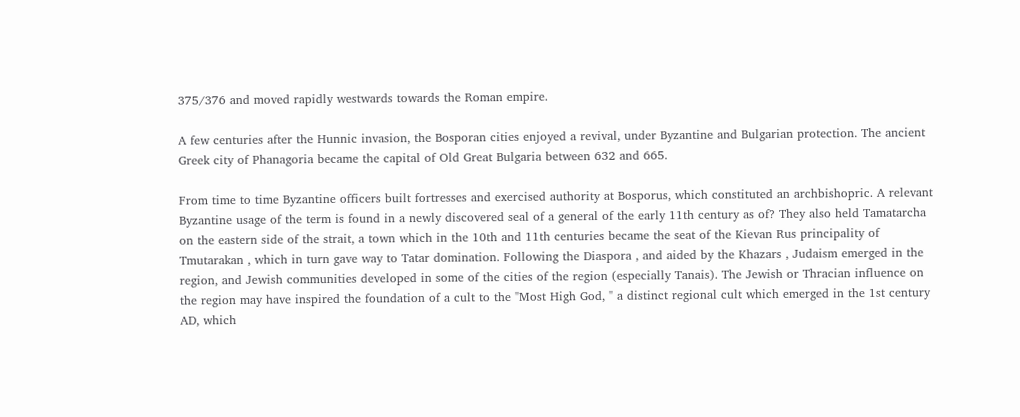375/376 and moved rapidly westwards towards the Roman empire.

A few centuries after the Hunnic invasion, the Bosporan cities enjoyed a revival, under Byzantine and Bulgarian protection. The ancient Greek city of Phanagoria became the capital of Old Great Bulgaria between 632 and 665.

From time to time Byzantine officers built fortresses and exercised authority at Bosporus, which constituted an archbishopric. A relevant Byzantine usage of the term is found in a newly discovered seal of a general of the early 11th century as of? They also held Tamatarcha on the eastern side of the strait, a town which in the 10th and 11th centuries became the seat of the Kievan Rus principality of Tmutarakan , which in turn gave way to Tatar domination. Following the Diaspora , and aided by the Khazars , Judaism emerged in the region, and Jewish communities developed in some of the cities of the region (especially Tanais). The Jewish or Thracian influence on the region may have inspired the foundation of a cult to the "Most High God, " a distinct regional cult which emerged in the 1st century AD, which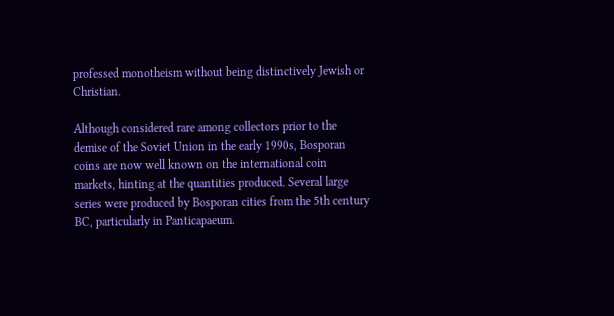professed monotheism without being distinctively Jewish or Christian.

Although considered rare among collectors prior to the demise of the Soviet Union in the early 1990s, Bosporan coins are now well known on the international coin markets, hinting at the quantities produced. Several large series were produced by Bosporan cities from the 5th century BC, particularly in Panticapaeum.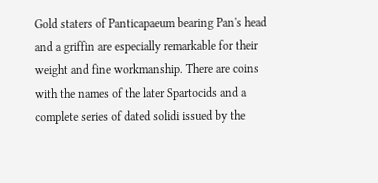Gold staters of Panticapaeum bearing Pan's head and a griffin are especially remarkable for their weight and fine workmanship. There are coins with the names of the later Spartocids and a complete series of dated solidi issued by the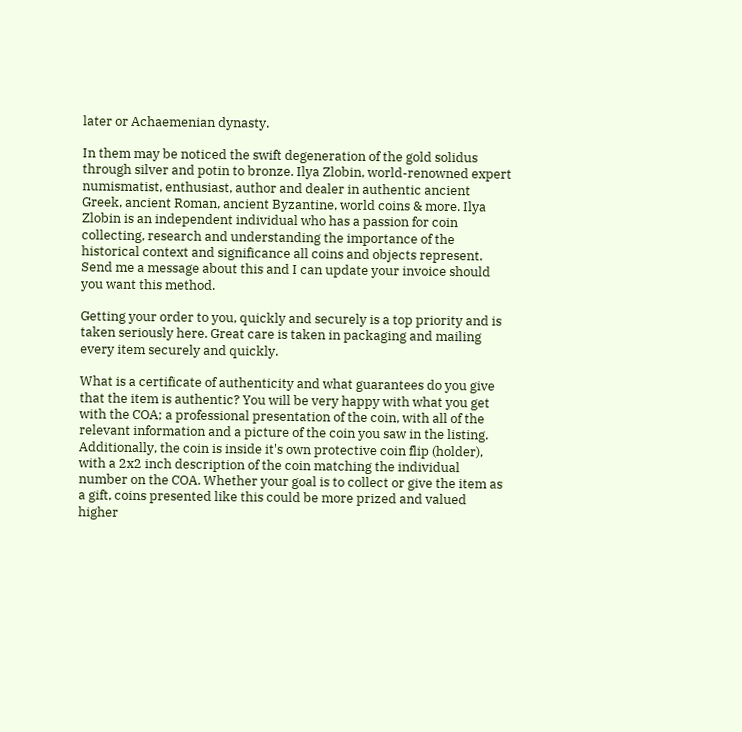later or Achaemenian dynasty.

In them may be noticed the swift degeneration of the gold solidus through silver and potin to bronze. Ilya Zlobin, world-renowned expert numismatist, enthusiast, author and dealer in authentic ancient Greek, ancient Roman, ancient Byzantine, world coins & more. Ilya Zlobin is an independent individual who has a passion for coin collecting, research and understanding the importance of the historical context and significance all coins and objects represent. Send me a message about this and I can update your invoice should you want this method.

Getting your order to you, quickly and securely is a top priority and is taken seriously here. Great care is taken in packaging and mailing every item securely and quickly.

What is a certificate of authenticity and what guarantees do you give that the item is authentic? You will be very happy with what you get with the COA; a professional presentation of the coin, with all of the relevant information and a picture of the coin you saw in the listing. Additionally, the coin is inside it's own protective coin flip (holder), with a 2x2 inch description of the coin matching the individual number on the COA. Whether your goal is to collect or give the item as a gift, coins presented like this could be more prized and valued higher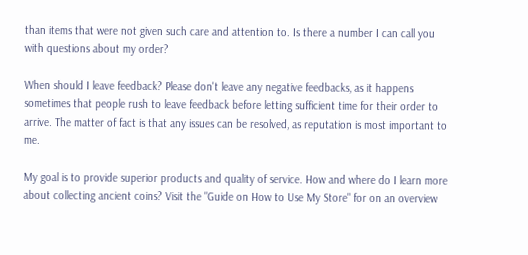than items that were not given such care and attention to. Is there a number I can call you with questions about my order?

When should I leave feedback? Please don't leave any negative feedbacks, as it happens sometimes that people rush to leave feedback before letting sufficient time for their order to arrive. The matter of fact is that any issues can be resolved, as reputation is most important to me.

My goal is to provide superior products and quality of service. How and where do I learn more about collecting ancient coins? Visit the "Guide on How to Use My Store" for on an overview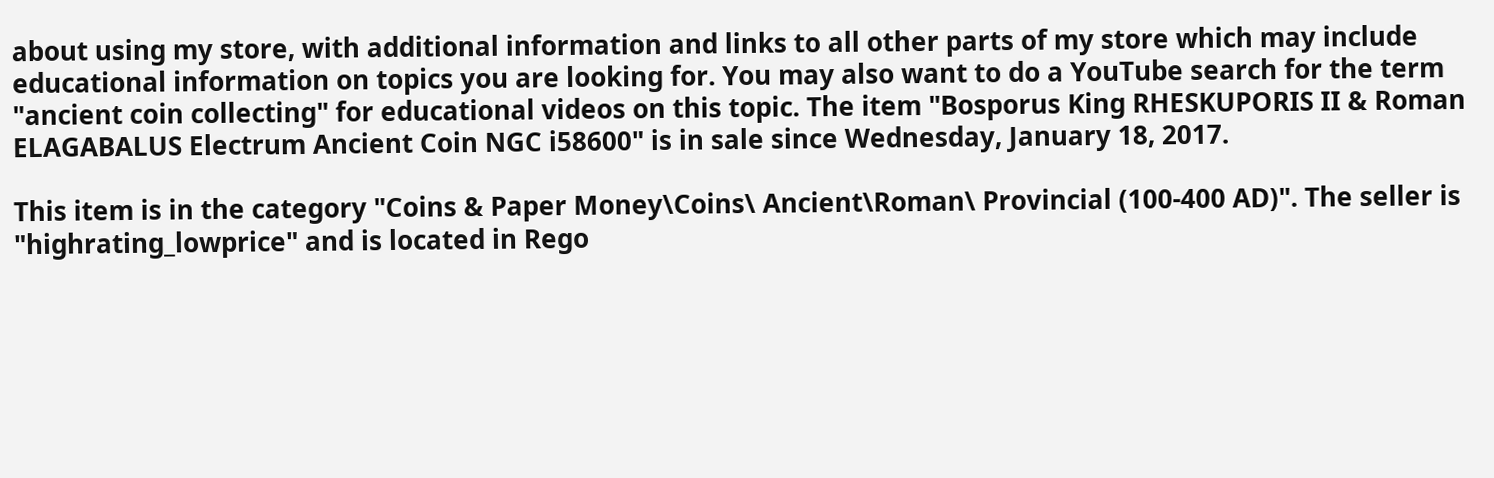about using my store, with additional information and links to all other parts of my store which may include educational information on topics you are looking for. You may also want to do a YouTube search for the term "ancient coin collecting" for educational videos on this topic. The item "Bosporus King RHESKUPORIS II & Roman ELAGABALUS Electrum Ancient Coin NGC i58600" is in sale since Wednesday, January 18, 2017.

This item is in the category "Coins & Paper Money\Coins\ Ancient\Roman\ Provincial (100-400 AD)". The seller is "highrating_lowprice" and is located in Rego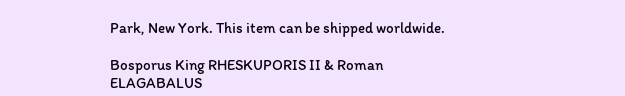Park, New York. This item can be shipped worldwide.

Bosporus King RHESKUPORIS II & Roman ELAGABALUS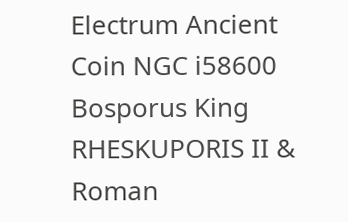Electrum Ancient Coin NGC i58600    Bosporus King RHESKUPORIS II & Roman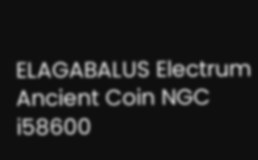ELAGABALUS Electrum Ancient Coin NGC i58600